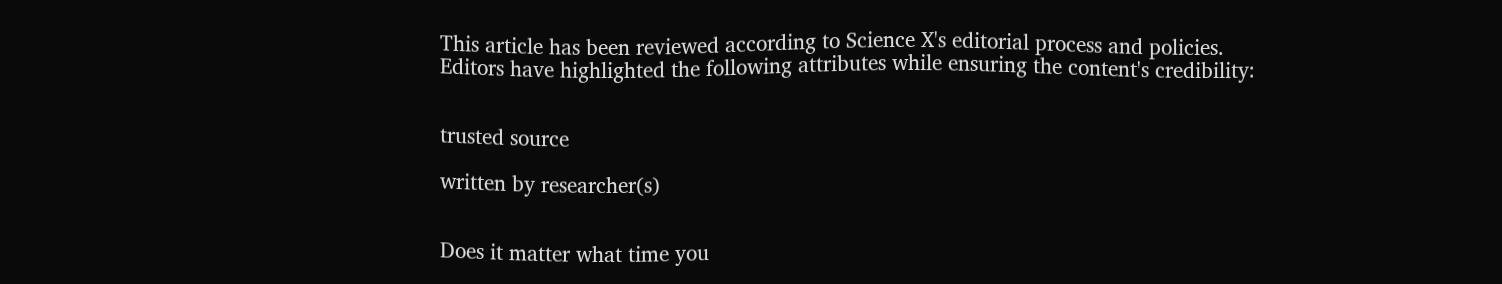This article has been reviewed according to Science X's editorial process and policies. Editors have highlighted the following attributes while ensuring the content's credibility:


trusted source

written by researcher(s)


Does it matter what time you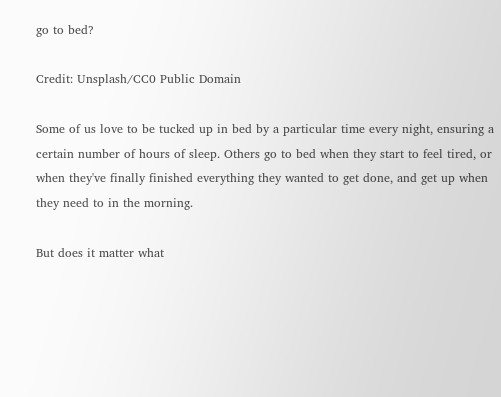go to bed?

Credit: Unsplash/CC0 Public Domain

Some of us love to be tucked up in bed by a particular time every night, ensuring a certain number of hours of sleep. Others go to bed when they start to feel tired, or when they've finally finished everything they wanted to get done, and get up when they need to in the morning.

But does it matter what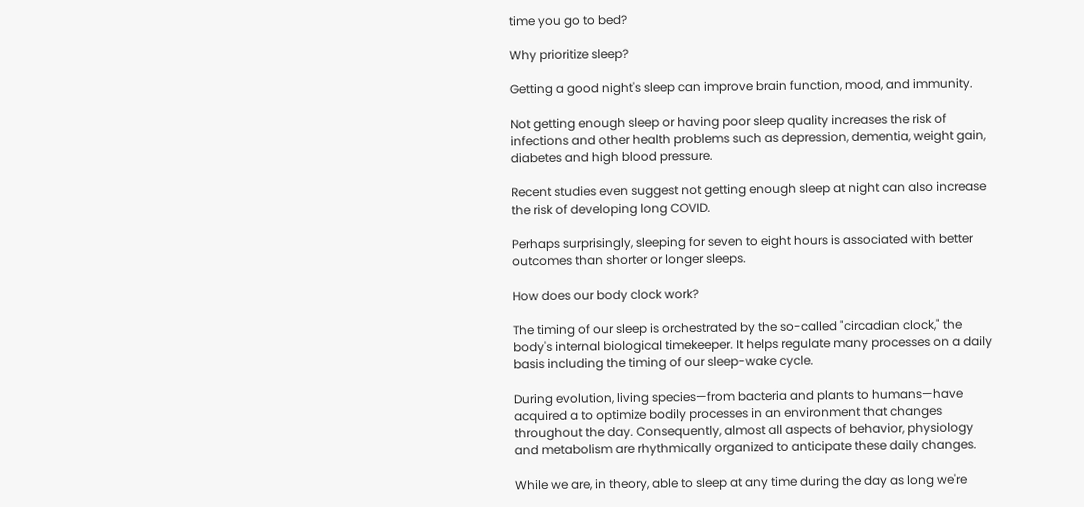time you go to bed?

Why prioritize sleep?

Getting a good night's sleep can improve brain function, mood, and immunity.

Not getting enough sleep or having poor sleep quality increases the risk of infections and other health problems such as depression, dementia, weight gain, diabetes and high blood pressure.

Recent studies even suggest not getting enough sleep at night can also increase the risk of developing long COVID.

Perhaps surprisingly, sleeping for seven to eight hours is associated with better outcomes than shorter or longer sleeps.

How does our body clock work?

The timing of our sleep is orchestrated by the so-called "circadian clock," the body's internal biological timekeeper. It helps regulate many processes on a daily basis including the timing of our sleep-wake cycle.

During evolution, living species—from bacteria and plants to humans—have acquired a to optimize bodily processes in an environment that changes throughout the day. Consequently, almost all aspects of behavior, physiology and metabolism are rhythmically organized to anticipate these daily changes.

While we are, in theory, able to sleep at any time during the day as long we're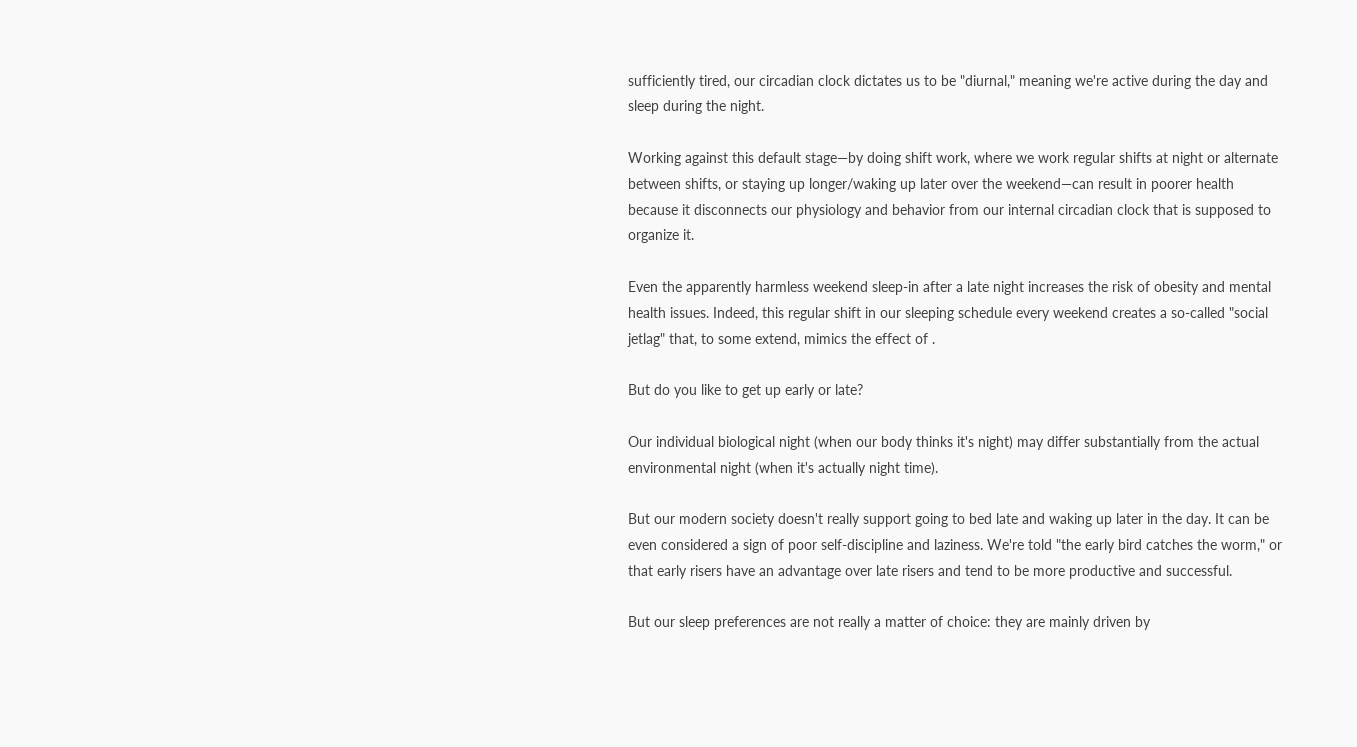sufficiently tired, our circadian clock dictates us to be "diurnal," meaning we're active during the day and sleep during the night.

Working against this default stage—by doing shift work, where we work regular shifts at night or alternate between shifts, or staying up longer/waking up later over the weekend—can result in poorer health because it disconnects our physiology and behavior from our internal circadian clock that is supposed to organize it.

Even the apparently harmless weekend sleep-in after a late night increases the risk of obesity and mental health issues. Indeed, this regular shift in our sleeping schedule every weekend creates a so-called "social jetlag" that, to some extend, mimics the effect of .

But do you like to get up early or late?

Our individual biological night (when our body thinks it's night) may differ substantially from the actual environmental night (when it's actually night time).

But our modern society doesn't really support going to bed late and waking up later in the day. It can be even considered a sign of poor self-discipline and laziness. We're told "the early bird catches the worm," or that early risers have an advantage over late risers and tend to be more productive and successful.

But our sleep preferences are not really a matter of choice: they are mainly driven by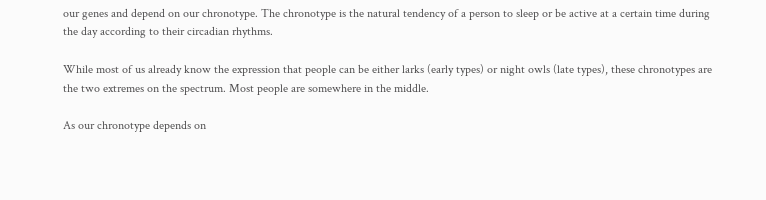our genes and depend on our chronotype. The chronotype is the natural tendency of a person to sleep or be active at a certain time during the day according to their circadian rhythms.

While most of us already know the expression that people can be either larks (early types) or night owls (late types), these chronotypes are the two extremes on the spectrum. Most people are somewhere in the middle.

As our chronotype depends on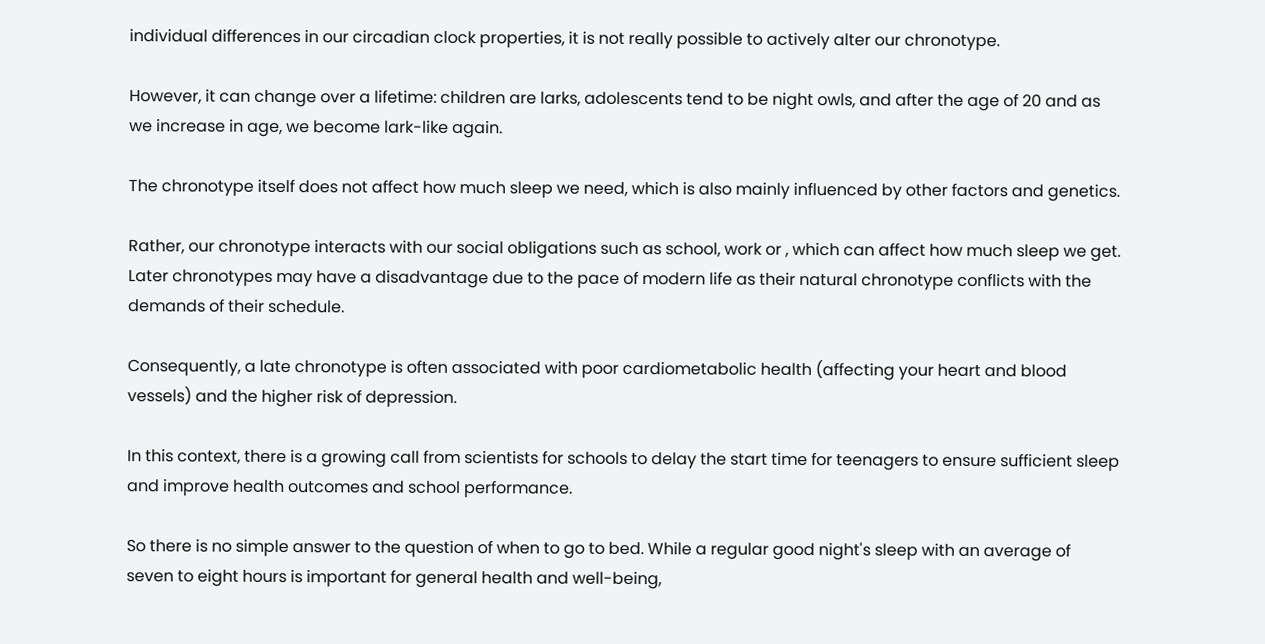individual differences in our circadian clock properties, it is not really possible to actively alter our chronotype.

However, it can change over a lifetime: children are larks, adolescents tend to be night owls, and after the age of 20 and as we increase in age, we become lark-like again.

The chronotype itself does not affect how much sleep we need, which is also mainly influenced by other factors and genetics.

Rather, our chronotype interacts with our social obligations such as school, work or , which can affect how much sleep we get. Later chronotypes may have a disadvantage due to the pace of modern life as their natural chronotype conflicts with the demands of their schedule.

Consequently, a late chronotype is often associated with poor cardiometabolic health (affecting your heart and blood vessels) and the higher risk of depression.

In this context, there is a growing call from scientists for schools to delay the start time for teenagers to ensure sufficient sleep and improve health outcomes and school performance.

So there is no simple answer to the question of when to go to bed. While a regular good night's sleep with an average of seven to eight hours is important for general health and well-being,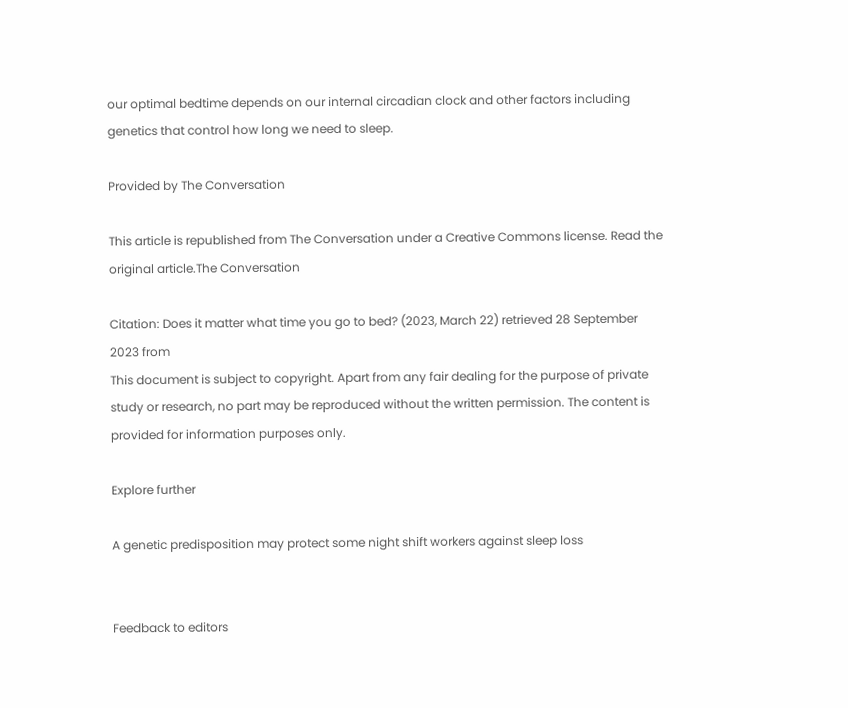our optimal bedtime depends on our internal circadian clock and other factors including genetics that control how long we need to sleep.

Provided by The Conversation

This article is republished from The Conversation under a Creative Commons license. Read the original article.The Conversation

Citation: Does it matter what time you go to bed? (2023, March 22) retrieved 28 September 2023 from
This document is subject to copyright. Apart from any fair dealing for the purpose of private study or research, no part may be reproduced without the written permission. The content is provided for information purposes only.

Explore further

A genetic predisposition may protect some night shift workers against sleep loss


Feedback to editors